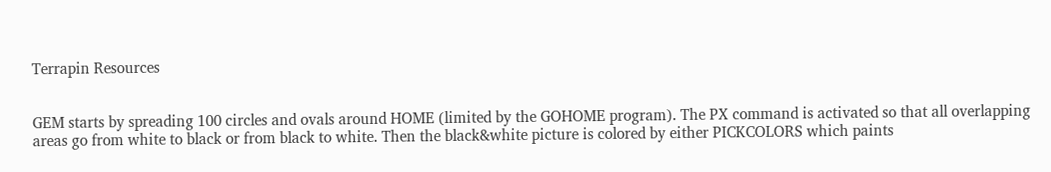Terrapin Resources


GEM starts by spreading 100 circles and ovals around HOME (limited by the GOHOME program). The PX command is activated so that all overlapping areas go from white to black or from black to white. Then the black&white picture is colored by either PICKCOLORS which paints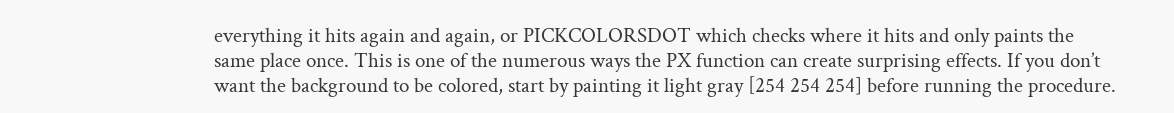everything it hits again and again, or PICKCOLORSDOT which checks where it hits and only paints the same place once. This is one of the numerous ways the PX function can create surprising effects. If you don’t want the background to be colored, start by painting it light gray [254 254 254] before running the procedure.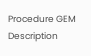Procedure GEM
Description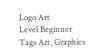Logo Art
Level Beginner
Tags Art, Graphics